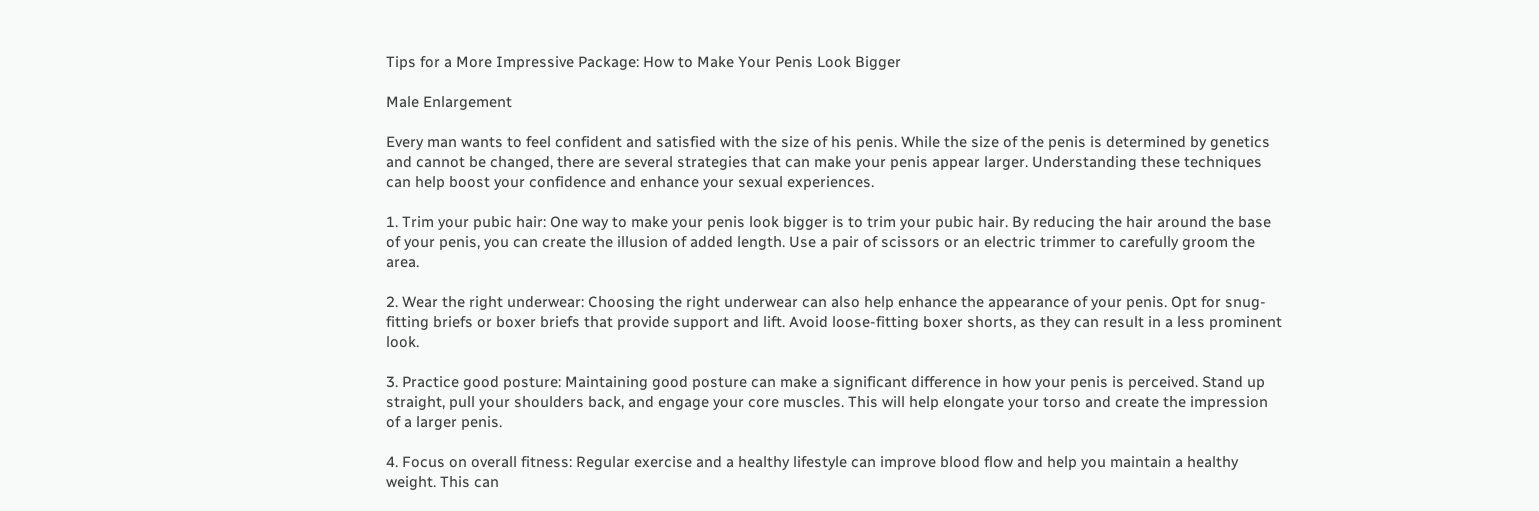Tips for a More Impressive Package: How to Make Your Penis Look Bigger

Male Enlargement

Every man wants to feel confident and satisfied with the size of his penis. While the size of the penis is determined by genetics and cannot be changed, there are several strategies that can make your penis appear larger. Understanding these techniques can help boost your confidence and enhance your sexual experiences.

1. Trim your pubic hair: One way to make your penis look bigger is to trim your pubic hair. By reducing the hair around the base of your penis, you can create the illusion of added length. Use a pair of scissors or an electric trimmer to carefully groom the area.

2. Wear the right underwear: Choosing the right underwear can also help enhance the appearance of your penis. Opt for snug-fitting briefs or boxer briefs that provide support and lift. Avoid loose-fitting boxer shorts, as they can result in a less prominent look.

3. Practice good posture: Maintaining good posture can make a significant difference in how your penis is perceived. Stand up straight, pull your shoulders back, and engage your core muscles. This will help elongate your torso and create the impression of a larger penis.

4. Focus on overall fitness: Regular exercise and a healthy lifestyle can improve blood flow and help you maintain a healthy weight. This can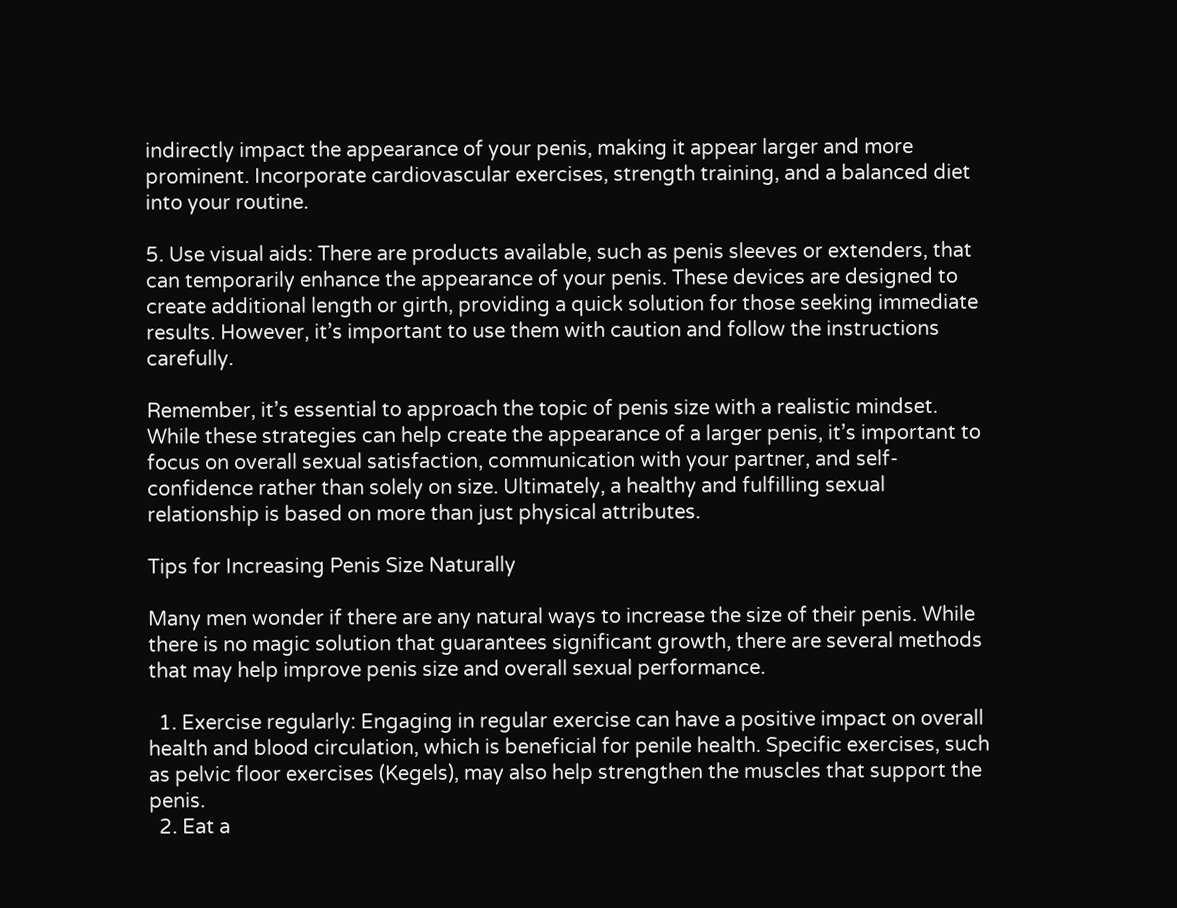indirectly impact the appearance of your penis, making it appear larger and more prominent. Incorporate cardiovascular exercises, strength training, and a balanced diet into your routine.

5. Use visual aids: There are products available, such as penis sleeves or extenders, that can temporarily enhance the appearance of your penis. These devices are designed to create additional length or girth, providing a quick solution for those seeking immediate results. However, it’s important to use them with caution and follow the instructions carefully.

Remember, it’s essential to approach the topic of penis size with a realistic mindset. While these strategies can help create the appearance of a larger penis, it’s important to focus on overall sexual satisfaction, communication with your partner, and self-confidence rather than solely on size. Ultimately, a healthy and fulfilling sexual relationship is based on more than just physical attributes.

Tips for Increasing Penis Size Naturally

Many men wonder if there are any natural ways to increase the size of their penis. While there is no magic solution that guarantees significant growth, there are several methods that may help improve penis size and overall sexual performance.

  1. Exercise regularly: Engaging in regular exercise can have a positive impact on overall health and blood circulation, which is beneficial for penile health. Specific exercises, such as pelvic floor exercises (Kegels), may also help strengthen the muscles that support the penis.
  2. Eat a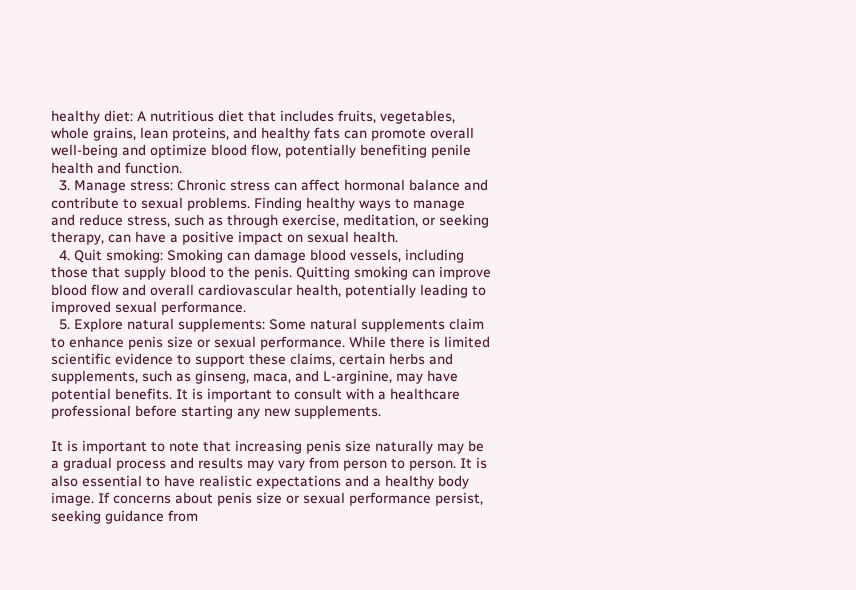healthy diet: A nutritious diet that includes fruits, vegetables, whole grains, lean proteins, and healthy fats can promote overall well-being and optimize blood flow, potentially benefiting penile health and function.
  3. Manage stress: Chronic stress can affect hormonal balance and contribute to sexual problems. Finding healthy ways to manage and reduce stress, such as through exercise, meditation, or seeking therapy, can have a positive impact on sexual health.
  4. Quit smoking: Smoking can damage blood vessels, including those that supply blood to the penis. Quitting smoking can improve blood flow and overall cardiovascular health, potentially leading to improved sexual performance.
  5. Explore natural supplements: Some natural supplements claim to enhance penis size or sexual performance. While there is limited scientific evidence to support these claims, certain herbs and supplements, such as ginseng, maca, and L-arginine, may have potential benefits. It is important to consult with a healthcare professional before starting any new supplements.

It is important to note that increasing penis size naturally may be a gradual process and results may vary from person to person. It is also essential to have realistic expectations and a healthy body image. If concerns about penis size or sexual performance persist, seeking guidance from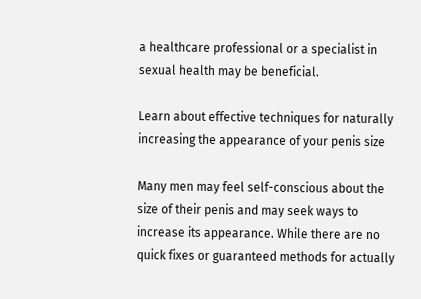a healthcare professional or a specialist in sexual health may be beneficial.

Learn about effective techniques for naturally increasing the appearance of your penis size

Many men may feel self-conscious about the size of their penis and may seek ways to increase its appearance. While there are no quick fixes or guaranteed methods for actually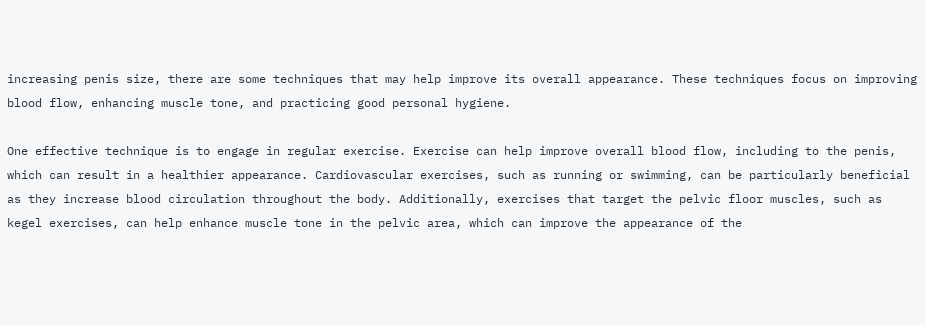increasing penis size, there are some techniques that may help improve its overall appearance. These techniques focus on improving blood flow, enhancing muscle tone, and practicing good personal hygiene.

One effective technique is to engage in regular exercise. Exercise can help improve overall blood flow, including to the penis, which can result in a healthier appearance. Cardiovascular exercises, such as running or swimming, can be particularly beneficial as they increase blood circulation throughout the body. Additionally, exercises that target the pelvic floor muscles, such as kegel exercises, can help enhance muscle tone in the pelvic area, which can improve the appearance of the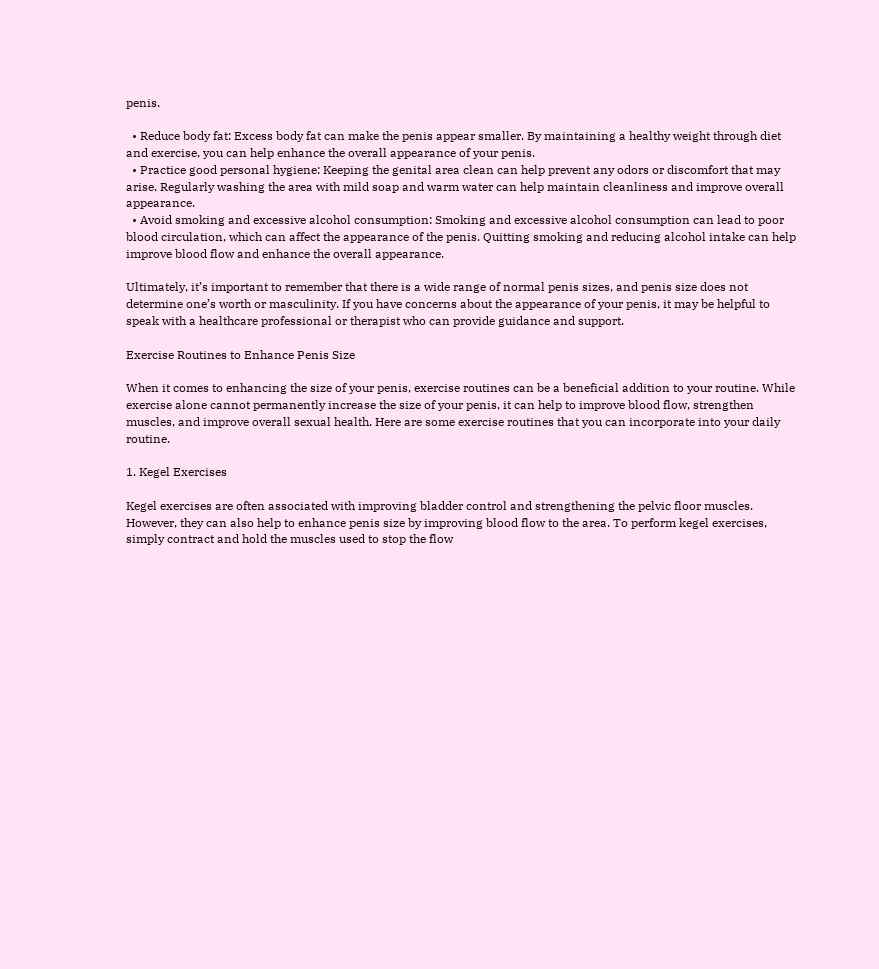penis.

  • Reduce body fat: Excess body fat can make the penis appear smaller. By maintaining a healthy weight through diet and exercise, you can help enhance the overall appearance of your penis.
  • Practice good personal hygiene: Keeping the genital area clean can help prevent any odors or discomfort that may arise. Regularly washing the area with mild soap and warm water can help maintain cleanliness and improve overall appearance.
  • Avoid smoking and excessive alcohol consumption: Smoking and excessive alcohol consumption can lead to poor blood circulation, which can affect the appearance of the penis. Quitting smoking and reducing alcohol intake can help improve blood flow and enhance the overall appearance.

Ultimately, it’s important to remember that there is a wide range of normal penis sizes, and penis size does not determine one’s worth or masculinity. If you have concerns about the appearance of your penis, it may be helpful to speak with a healthcare professional or therapist who can provide guidance and support.

Exercise Routines to Enhance Penis Size

When it comes to enhancing the size of your penis, exercise routines can be a beneficial addition to your routine. While exercise alone cannot permanently increase the size of your penis, it can help to improve blood flow, strengthen muscles, and improve overall sexual health. Here are some exercise routines that you can incorporate into your daily routine.

1. Kegel Exercises

Kegel exercises are often associated with improving bladder control and strengthening the pelvic floor muscles. However, they can also help to enhance penis size by improving blood flow to the area. To perform kegel exercises, simply contract and hold the muscles used to stop the flow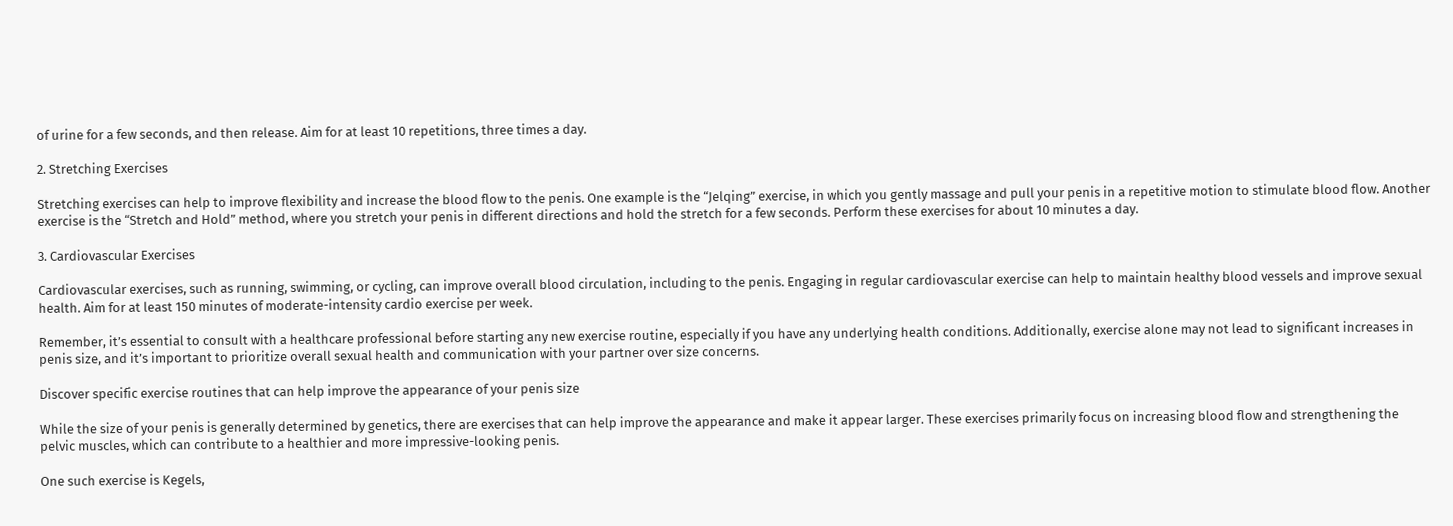of urine for a few seconds, and then release. Aim for at least 10 repetitions, three times a day.

2. Stretching Exercises

Stretching exercises can help to improve flexibility and increase the blood flow to the penis. One example is the “Jelqing” exercise, in which you gently massage and pull your penis in a repetitive motion to stimulate blood flow. Another exercise is the “Stretch and Hold” method, where you stretch your penis in different directions and hold the stretch for a few seconds. Perform these exercises for about 10 minutes a day.

3. Cardiovascular Exercises

Cardiovascular exercises, such as running, swimming, or cycling, can improve overall blood circulation, including to the penis. Engaging in regular cardiovascular exercise can help to maintain healthy blood vessels and improve sexual health. Aim for at least 150 minutes of moderate-intensity cardio exercise per week.

Remember, it’s essential to consult with a healthcare professional before starting any new exercise routine, especially if you have any underlying health conditions. Additionally, exercise alone may not lead to significant increases in penis size, and it’s important to prioritize overall sexual health and communication with your partner over size concerns.

Discover specific exercise routines that can help improve the appearance of your penis size

While the size of your penis is generally determined by genetics, there are exercises that can help improve the appearance and make it appear larger. These exercises primarily focus on increasing blood flow and strengthening the pelvic muscles, which can contribute to a healthier and more impressive-looking penis.

One such exercise is Kegels,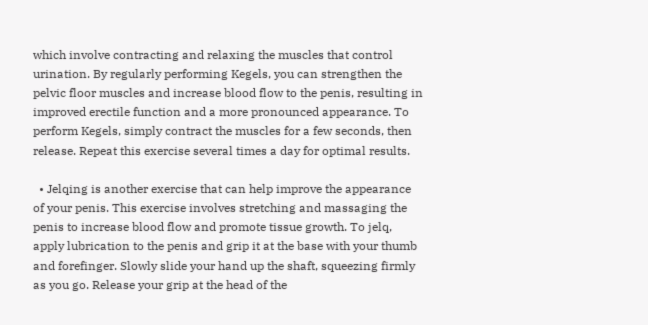which involve contracting and relaxing the muscles that control urination. By regularly performing Kegels, you can strengthen the pelvic floor muscles and increase blood flow to the penis, resulting in improved erectile function and a more pronounced appearance. To perform Kegels, simply contract the muscles for a few seconds, then release. Repeat this exercise several times a day for optimal results.

  • Jelqing is another exercise that can help improve the appearance of your penis. This exercise involves stretching and massaging the penis to increase blood flow and promote tissue growth. To jelq, apply lubrication to the penis and grip it at the base with your thumb and forefinger. Slowly slide your hand up the shaft, squeezing firmly as you go. Release your grip at the head of the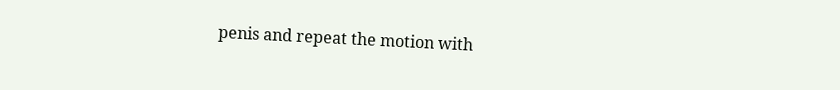penis and repeat the motion with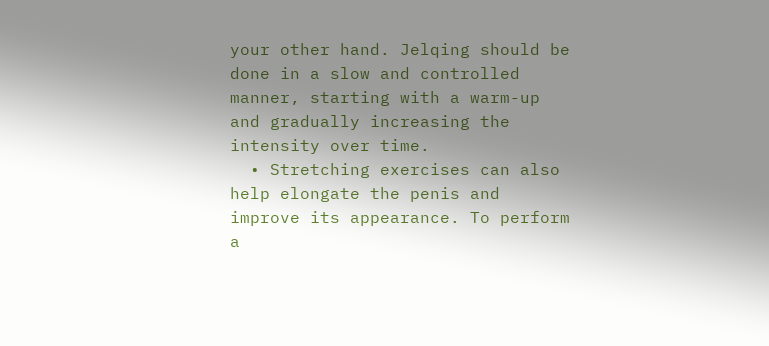your other hand. Jelqing should be done in a slow and controlled manner, starting with a warm-up and gradually increasing the intensity over time.
  • Stretching exercises can also help elongate the penis and improve its appearance. To perform a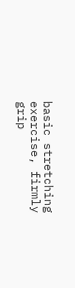basic stretching exercise, firmly grip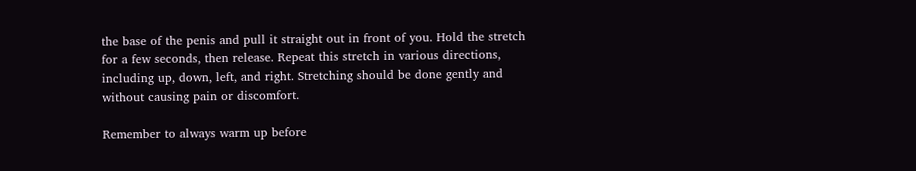the base of the penis and pull it straight out in front of you. Hold the stretch for a few seconds, then release. Repeat this stretch in various directions, including up, down, left, and right. Stretching should be done gently and without causing pain or discomfort.

Remember to always warm up before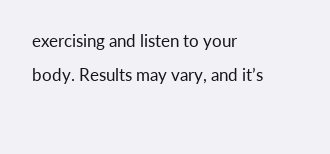exercising and listen to your body. Results may vary, and it’s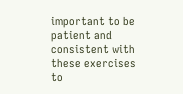important to be patient and consistent with these exercises to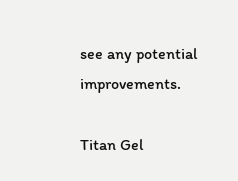see any potential improvements.

Titan Gel